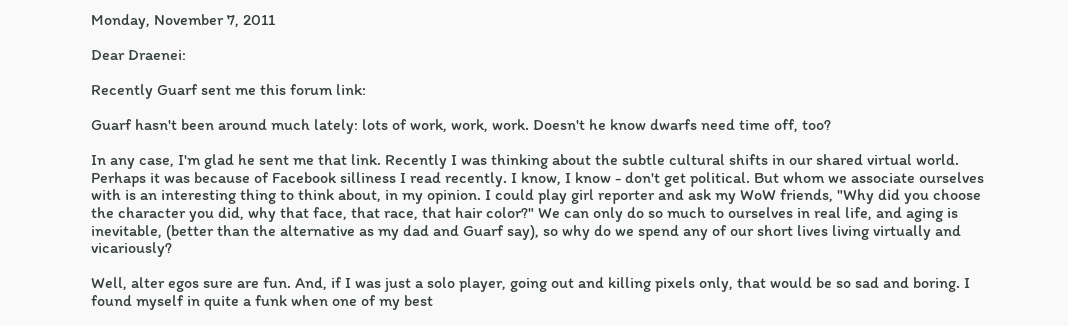Monday, November 7, 2011

Dear Draenei:

Recently Guarf sent me this forum link:

Guarf hasn't been around much lately: lots of work, work, work. Doesn't he know dwarfs need time off, too?

In any case, I'm glad he sent me that link. Recently I was thinking about the subtle cultural shifts in our shared virtual world. Perhaps it was because of Facebook silliness I read recently. I know, I know - don't get political. But whom we associate ourselves with is an interesting thing to think about, in my opinion. I could play girl reporter and ask my WoW friends, "Why did you choose the character you did, why that face, that race, that hair color?" We can only do so much to ourselves in real life, and aging is inevitable, (better than the alternative as my dad and Guarf say), so why do we spend any of our short lives living virtually and vicariously?

Well, alter egos sure are fun. And, if I was just a solo player, going out and killing pixels only, that would be so sad and boring. I found myself in quite a funk when one of my best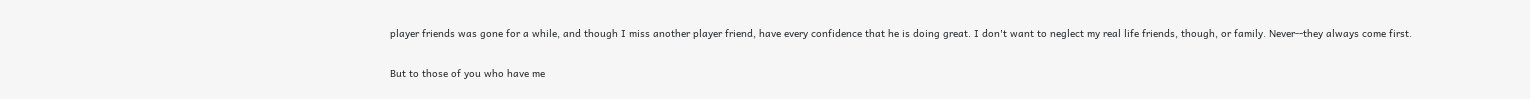player friends was gone for a while, and though I miss another player friend, have every confidence that he is doing great. I don't want to neglect my real life friends, though, or family. Never--they always come first.

But to those of you who have me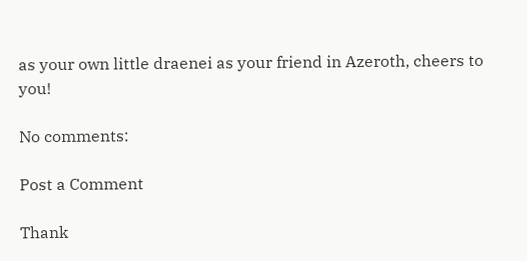as your own little draenei as your friend in Azeroth, cheers to you!

No comments:

Post a Comment

Thank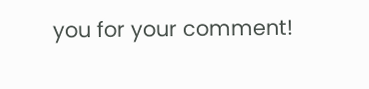you for your comment!